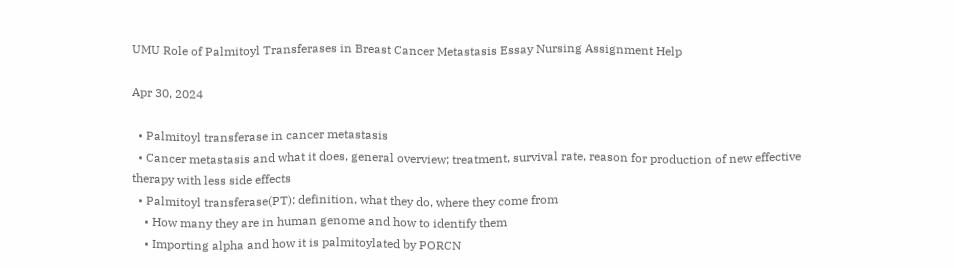UMU Role of Palmitoyl Transferases in Breast Cancer Metastasis Essay Nursing Assignment Help

Apr 30, 2024

  • Palmitoyl transferase in cancer metastasis
  • Cancer metastasis and what it does, general overview; treatment, survival rate, reason for production of new effective therapy with less side effects
  • Palmitoyl transferase(PT): definition, what they do, where they come from
    • How many they are in human genome and how to identify them
    • Importing alpha and how it is palmitoylated by PORCN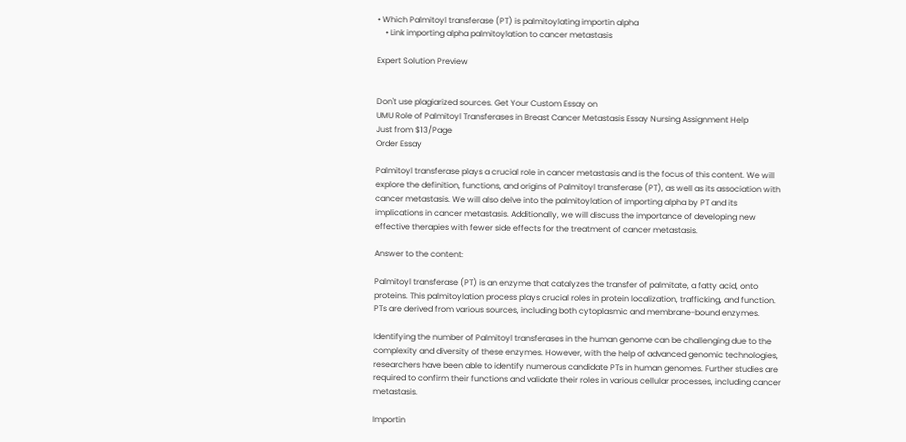• Which Palmitoyl transferase (PT) is palmitoylating importin alpha
    • Link importing alpha palmitoylation to cancer metastasis

Expert Solution Preview


Don't use plagiarized sources. Get Your Custom Essay on
UMU Role of Palmitoyl Transferases in Breast Cancer Metastasis Essay Nursing Assignment Help
Just from $13/Page
Order Essay

Palmitoyl transferase plays a crucial role in cancer metastasis and is the focus of this content. We will explore the definition, functions, and origins of Palmitoyl transferase (PT), as well as its association with cancer metastasis. We will also delve into the palmitoylation of importing alpha by PT and its implications in cancer metastasis. Additionally, we will discuss the importance of developing new effective therapies with fewer side effects for the treatment of cancer metastasis.

Answer to the content:

Palmitoyl transferase (PT) is an enzyme that catalyzes the transfer of palmitate, a fatty acid, onto proteins. This palmitoylation process plays crucial roles in protein localization, trafficking, and function. PTs are derived from various sources, including both cytoplasmic and membrane-bound enzymes.

Identifying the number of Palmitoyl transferases in the human genome can be challenging due to the complexity and diversity of these enzymes. However, with the help of advanced genomic technologies, researchers have been able to identify numerous candidate PTs in human genomes. Further studies are required to confirm their functions and validate their roles in various cellular processes, including cancer metastasis.

Importin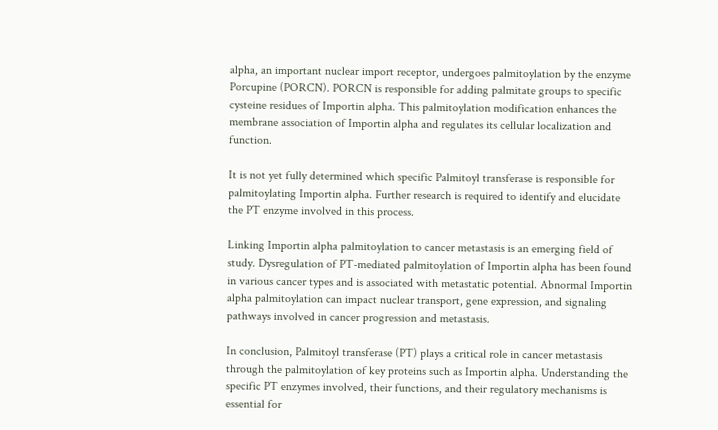alpha, an important nuclear import receptor, undergoes palmitoylation by the enzyme Porcupine (PORCN). PORCN is responsible for adding palmitate groups to specific cysteine residues of Importin alpha. This palmitoylation modification enhances the membrane association of Importin alpha and regulates its cellular localization and function.

It is not yet fully determined which specific Palmitoyl transferase is responsible for palmitoylating Importin alpha. Further research is required to identify and elucidate the PT enzyme involved in this process.

Linking Importin alpha palmitoylation to cancer metastasis is an emerging field of study. Dysregulation of PT-mediated palmitoylation of Importin alpha has been found in various cancer types and is associated with metastatic potential. Abnormal Importin alpha palmitoylation can impact nuclear transport, gene expression, and signaling pathways involved in cancer progression and metastasis.

In conclusion, Palmitoyl transferase (PT) plays a critical role in cancer metastasis through the palmitoylation of key proteins such as Importin alpha. Understanding the specific PT enzymes involved, their functions, and their regulatory mechanisms is essential for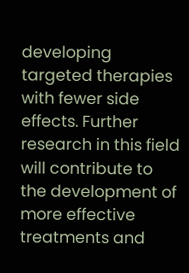developing targeted therapies with fewer side effects. Further research in this field will contribute to the development of more effective treatments and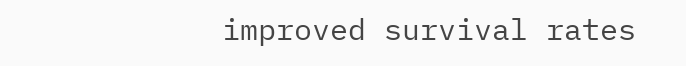improved survival rates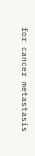for cancer metastasis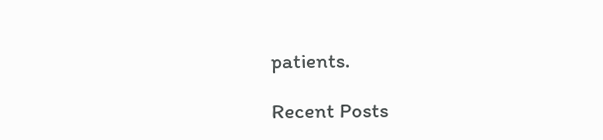patients.

Recent Posts